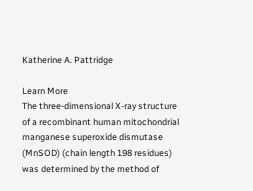Katherine A. Pattridge

Learn More
The three-dimensional X-ray structure of a recombinant human mitochondrial manganese superoxide dismutase (MnSOD) (chain length 198 residues) was determined by the method of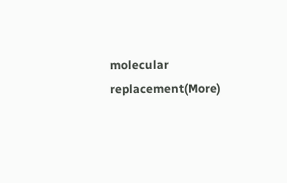molecular replacement(More)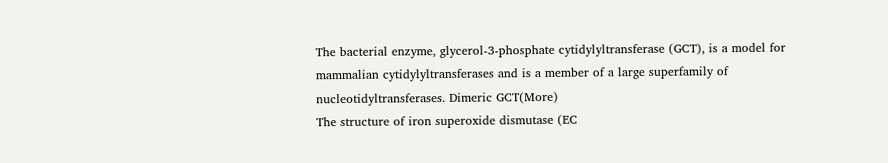The bacterial enzyme, glycerol-3-phosphate cytidylyltransferase (GCT), is a model for mammalian cytidylyltransferases and is a member of a large superfamily of nucleotidyltransferases. Dimeric GCT(More)
The structure of iron superoxide dismutase (EC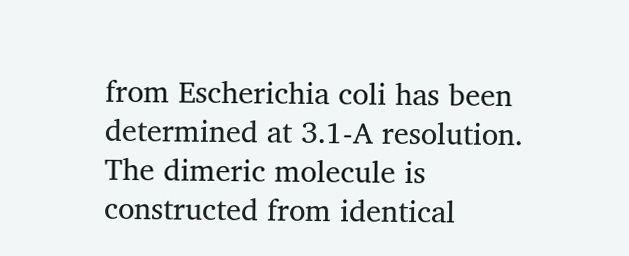from Escherichia coli has been determined at 3.1-A resolution. The dimeric molecule is constructed from identical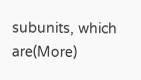subunits, which are(More)